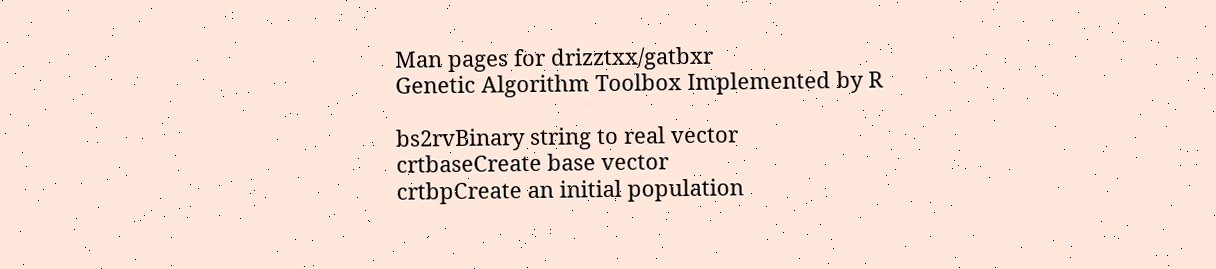Man pages for drizztxx/gatbxr
Genetic Algorithm Toolbox Implemented by R

bs2rvBinary string to real vector
crtbaseCreate base vector
crtbpCreate an initial population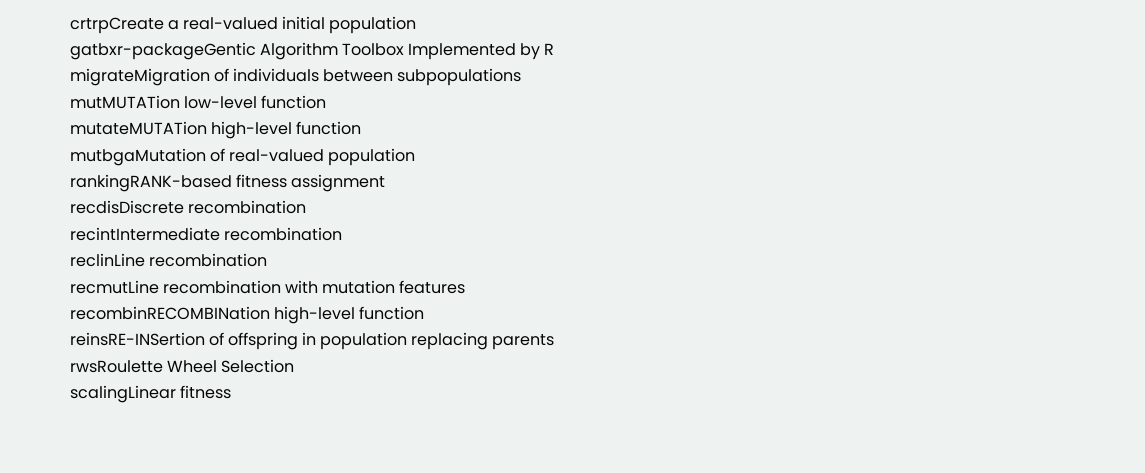crtrpCreate a real-valued initial population
gatbxr-packageGentic Algorithm Toolbox Implemented by R
migrateMigration of individuals between subpopulations
mutMUTATion low-level function
mutateMUTATion high-level function
mutbgaMutation of real-valued population
rankingRANK-based fitness assignment
recdisDiscrete recombination
recintIntermediate recombination
reclinLine recombination
recmutLine recombination with mutation features
recombinRECOMBINation high-level function
reinsRE-INSertion of offspring in population replacing parents
rwsRoulette Wheel Selection
scalingLinear fitness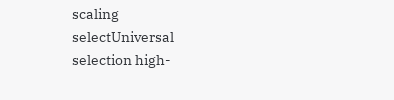scaling
selectUniversal selection high-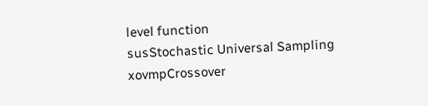level function
susStochastic Universal Sampling
xovmpCrossover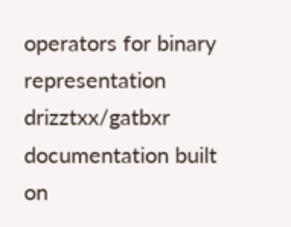operators for binary representation
drizztxx/gatbxr documentation built on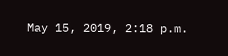May 15, 2019, 2:18 p.m.